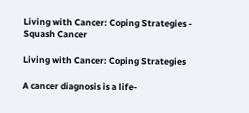Living with Cancer: Coping Strategies - Squash Cancer

Living with Cancer: Coping Strategies

A cancer diagnosis is a life-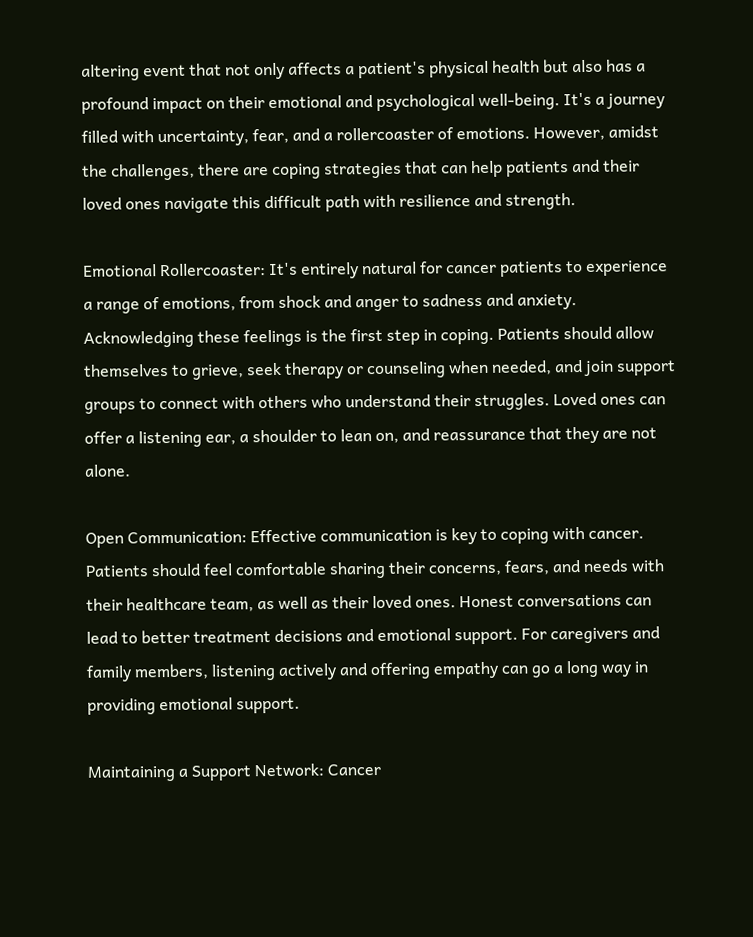altering event that not only affects a patient's physical health but also has a profound impact on their emotional and psychological well-being. It's a journey filled with uncertainty, fear, and a rollercoaster of emotions. However, amidst the challenges, there are coping strategies that can help patients and their loved ones navigate this difficult path with resilience and strength.

Emotional Rollercoaster: It's entirely natural for cancer patients to experience a range of emotions, from shock and anger to sadness and anxiety. Acknowledging these feelings is the first step in coping. Patients should allow themselves to grieve, seek therapy or counseling when needed, and join support groups to connect with others who understand their struggles. Loved ones can offer a listening ear, a shoulder to lean on, and reassurance that they are not alone.

Open Communication: Effective communication is key to coping with cancer. Patients should feel comfortable sharing their concerns, fears, and needs with their healthcare team, as well as their loved ones. Honest conversations can lead to better treatment decisions and emotional support. For caregivers and family members, listening actively and offering empathy can go a long way in providing emotional support.

Maintaining a Support Network: Cancer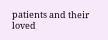patients and their loved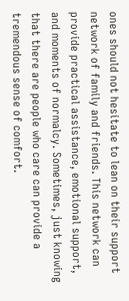ones should not hesitate to lean on their support network of family and friends. This network can provide practical assistance, emotional support, and moments of normalcy. Sometimes, just knowing that there are people who care can provide a tremendous sense of comfort.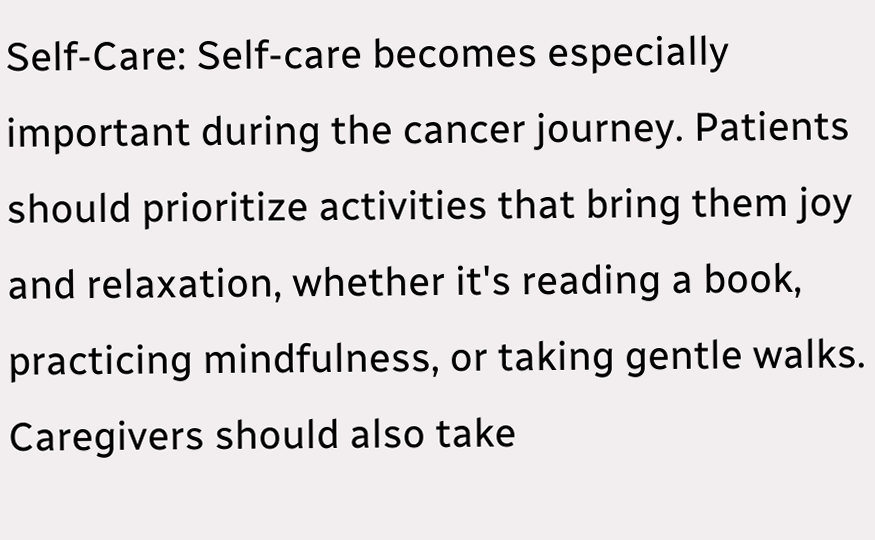Self-Care: Self-care becomes especially important during the cancer journey. Patients should prioritize activities that bring them joy and relaxation, whether it's reading a book, practicing mindfulness, or taking gentle walks. Caregivers should also take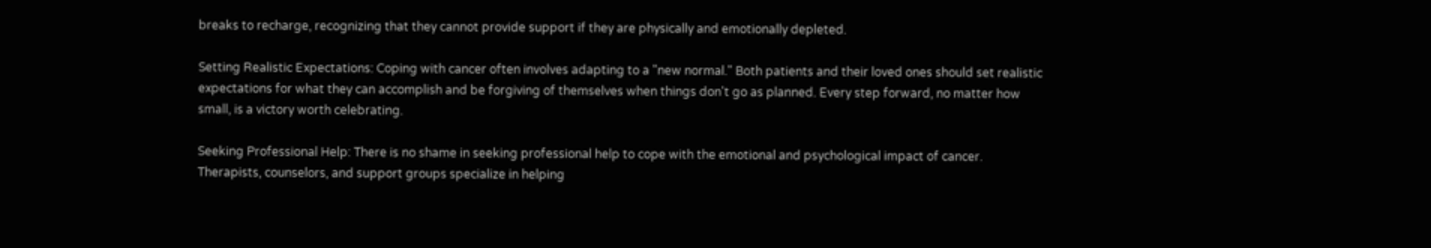breaks to recharge, recognizing that they cannot provide support if they are physically and emotionally depleted.

Setting Realistic Expectations: Coping with cancer often involves adapting to a "new normal." Both patients and their loved ones should set realistic expectations for what they can accomplish and be forgiving of themselves when things don't go as planned. Every step forward, no matter how small, is a victory worth celebrating.

Seeking Professional Help: There is no shame in seeking professional help to cope with the emotional and psychological impact of cancer. Therapists, counselors, and support groups specialize in helping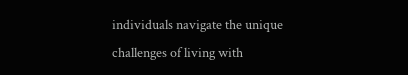individuals navigate the unique challenges of living with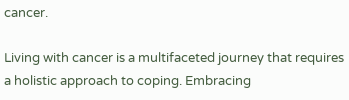cancer.

Living with cancer is a multifaceted journey that requires a holistic approach to coping. Embracing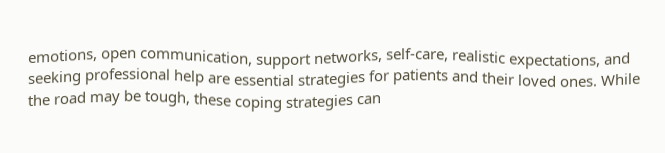emotions, open communication, support networks, self-care, realistic expectations, and seeking professional help are essential strategies for patients and their loved ones. While the road may be tough, these coping strategies can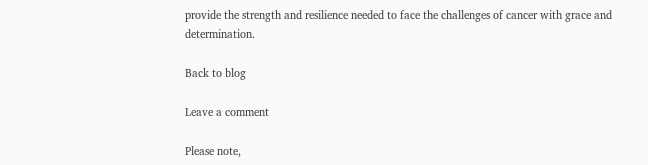provide the strength and resilience needed to face the challenges of cancer with grace and determination.

Back to blog

Leave a comment

Please note,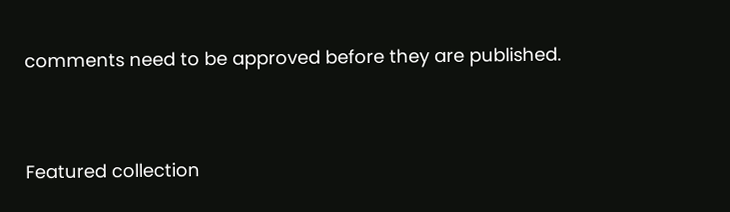comments need to be approved before they are published.


Featured collection